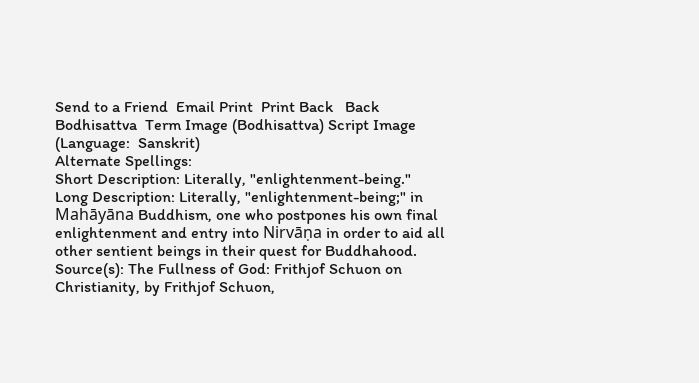Send to a Friend  Email Print  Print Back   Back
Bodhisattva  Term Image (Bodhisattva) Script Image
(Language:  Sanskrit)
Alternate Spellings:
Short Description: Literally, "enlightenment-being."
Long Description: Literally, "enlightenment-being;" in Mahāyāna Buddhism, one who postpones his own final enlightenment and entry into Nirvāṇa in order to aid all other sentient beings in their quest for Buddhahood.
Source(s): The Fullness of God: Frithjof Schuon on Christianity, by Frithjof Schuon,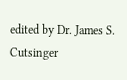edited by Dr. James S. Cutsinger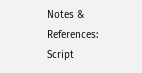Notes & References:
Script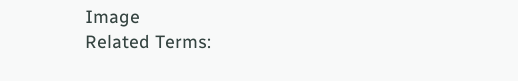Image
Related Terms: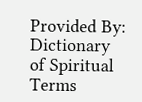Provided By: Dictionary of Spiritual Terms